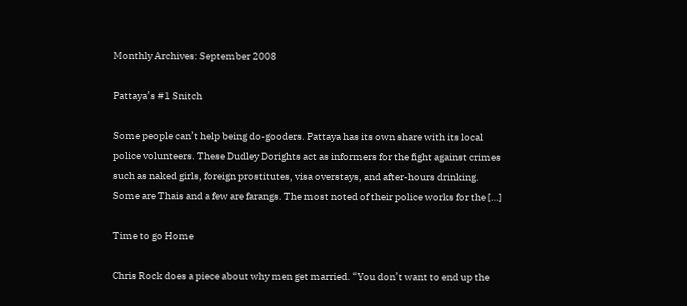Monthly Archives: September 2008

Pattaya’s #1 Snitch

Some people can’t help being do-gooders. Pattaya has its own share with its local police volunteers. These Dudley Dorights act as informers for the fight against crimes such as naked girls, foreign prostitutes, visa overstays, and after-hours drinking. Some are Thais and a few are farangs. The most noted of their police works for the […]

Time to go Home

Chris Rock does a piece about why men get married. “You don’t want to end up the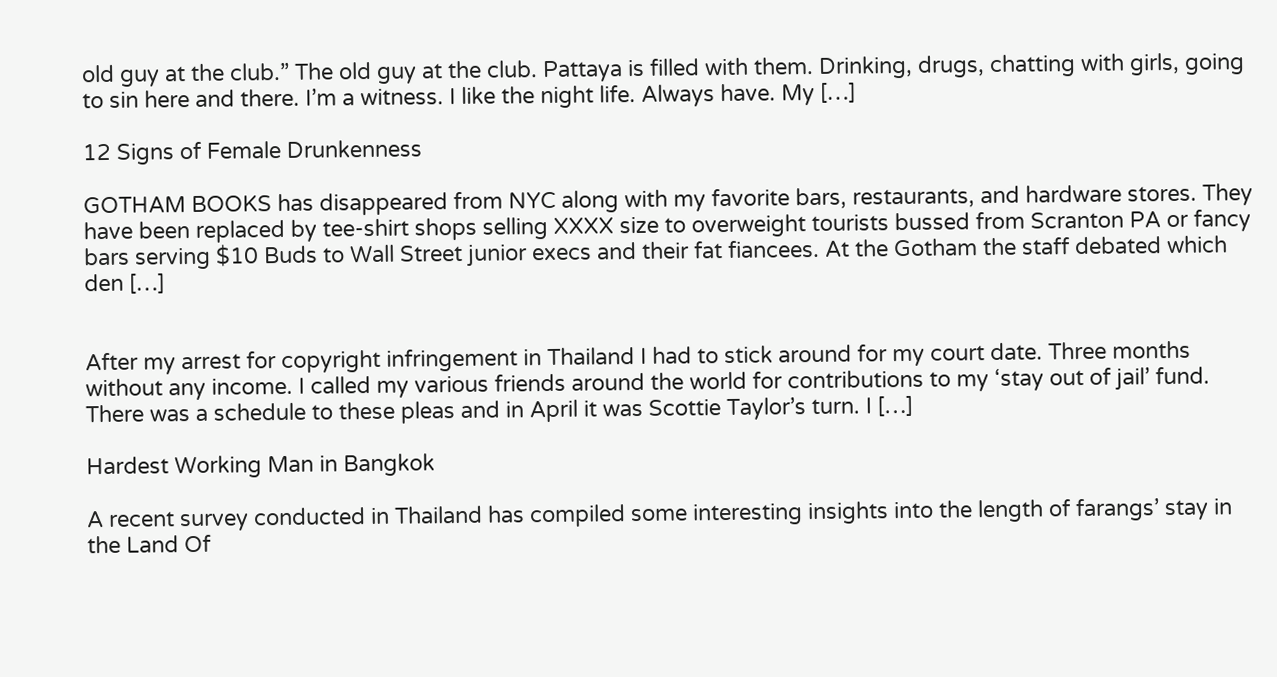old guy at the club.” The old guy at the club. Pattaya is filled with them. Drinking, drugs, chatting with girls, going to sin here and there. I’m a witness. I like the night life. Always have. My […]

12 Signs of Female Drunkenness

GOTHAM BOOKS has disappeared from NYC along with my favorite bars, restaurants, and hardware stores. They have been replaced by tee-shirt shops selling XXXX size to overweight tourists bussed from Scranton PA or fancy bars serving $10 Buds to Wall Street junior execs and their fat fiancees. At the Gotham the staff debated which den […]


After my arrest for copyright infringement in Thailand I had to stick around for my court date. Three months without any income. I called my various friends around the world for contributions to my ‘stay out of jail’ fund. There was a schedule to these pleas and in April it was Scottie Taylor’s turn. I […]

Hardest Working Man in Bangkok

A recent survey conducted in Thailand has compiled some interesting insights into the length of farangs’ stay in the Land Of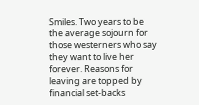Smiles. Two years to be the average sojourn for those westerners who say they want to live her forever. Reasons for leaving are topped by financial set-backs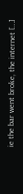ie the bar went broke, the internet […]